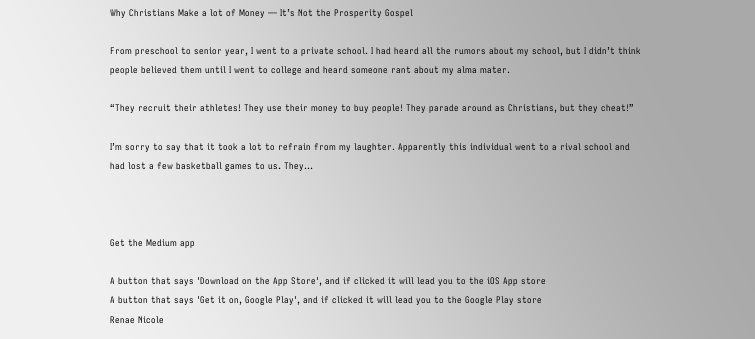Why Christians Make a lot of Money — It’s Not the Prosperity Gospel

From preschool to senior year, I went to a private school. I had heard all the rumors about my school, but I didn’t think people believed them until I went to college and heard someone rant about my alma mater.

“They recruit their athletes! They use their money to buy people! They parade around as Christians, but they cheat!”

I’m sorry to say that it took a lot to refrain from my laughter. Apparently this individual went to a rival school and had lost a few basketball games to us. They…



Get the Medium app

A button that says 'Download on the App Store', and if clicked it will lead you to the iOS App store
A button that says 'Get it on, Google Play', and if clicked it will lead you to the Google Play store
Renae Nicole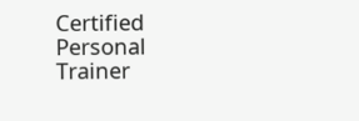Certified Personal Trainer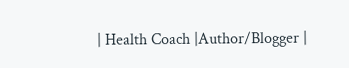| Health Coach |Author/Blogger |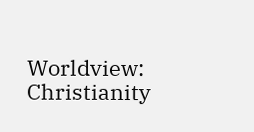Worldview: Christianity